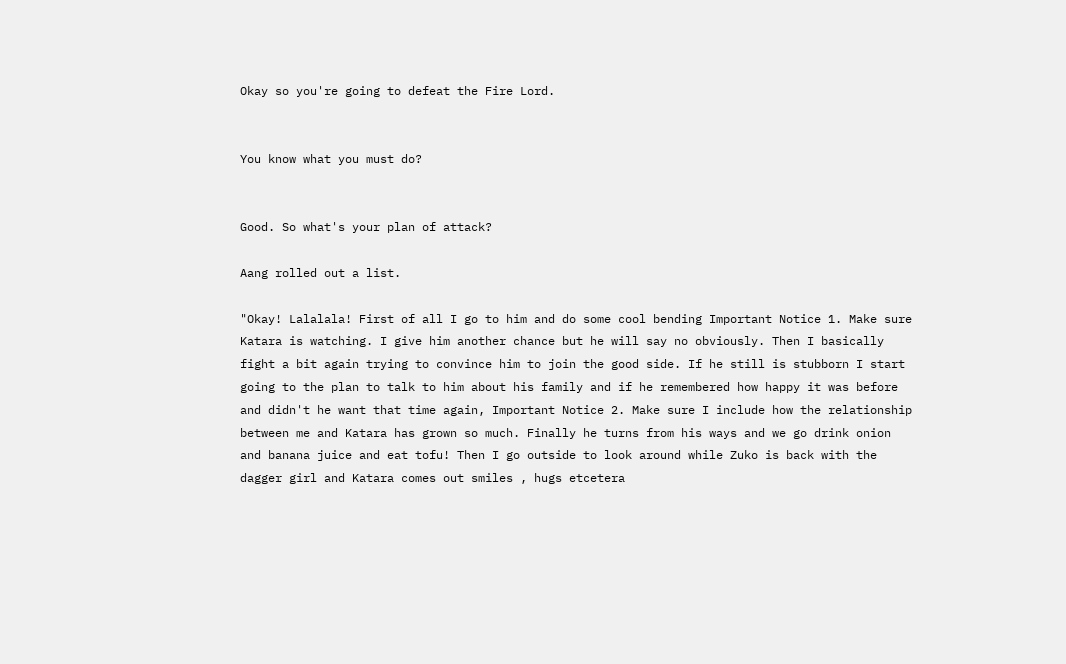Okay so you're going to defeat the Fire Lord.


You know what you must do?


Good. So what's your plan of attack?

Aang rolled out a list.

"Okay! Lalalala! First of all I go to him and do some cool bending Important Notice 1. Make sure Katara is watching. I give him another chance but he will say no obviously. Then I basically fight a bit again trying to convince him to join the good side. If he still is stubborn I start going to the plan to talk to him about his family and if he remembered how happy it was before and didn't he want that time again, Important Notice 2. Make sure I include how the relationship between me and Katara has grown so much. Finally he turns from his ways and we go drink onion and banana juice and eat tofu! Then I go outside to look around while Zuko is back with the dagger girl and Katara comes out smiles , hugs etcetera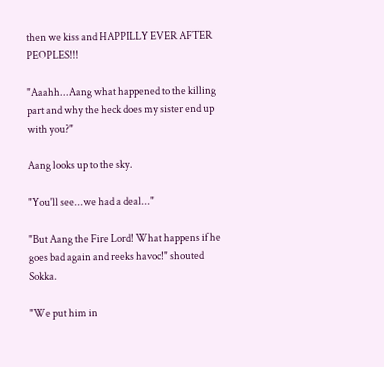then we kiss and HAPPILLY EVER AFTER PEOPLES!!!

"Aaahh...Aang what happened to the killing part and why the heck does my sister end up with you?"

Aang looks up to the sky.

"You'll see...we had a deal..."

"But Aang the Fire Lord! What happens if he goes bad again and reeks havoc!" shouted Sokka.

"We put him in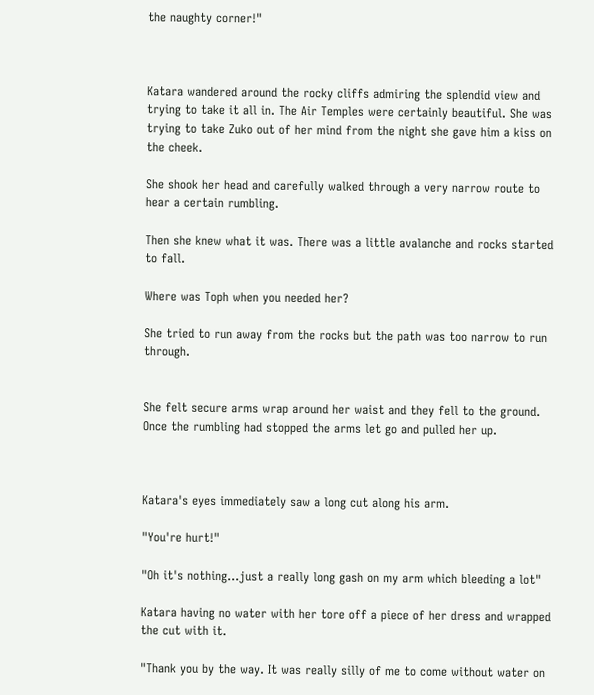the naughty corner!"



Katara wandered around the rocky cliffs admiring the splendid view and trying to take it all in. The Air Temples were certainly beautiful. She was trying to take Zuko out of her mind from the night she gave him a kiss on the cheek.

She shook her head and carefully walked through a very narrow route to hear a certain rumbling.

Then she knew what it was. There was a little avalanche and rocks started to fall.

Where was Toph when you needed her?

She tried to run away from the rocks but the path was too narrow to run through.


She felt secure arms wrap around her waist and they fell to the ground. Once the rumbling had stopped the arms let go and pulled her up.



Katara's eyes immediately saw a long cut along his arm.

"You're hurt!"

"Oh it's nothing...just a really long gash on my arm which bleeding a lot"

Katara having no water with her tore off a piece of her dress and wrapped the cut with it.

"Thank you by the way. It was really silly of me to come without water on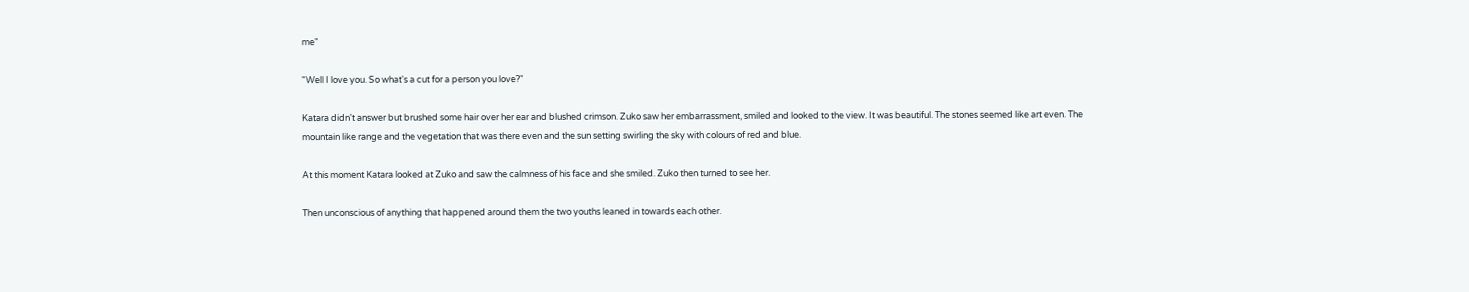me"

"Well I love you. So what's a cut for a person you love?"

Katara didn't answer but brushed some hair over her ear and blushed crimson. Zuko saw her embarrassment, smiled and looked to the view. It was beautiful. The stones seemed like art even. The mountain like range and the vegetation that was there even and the sun setting swirling the sky with colours of red and blue.

At this moment Katara looked at Zuko and saw the calmness of his face and she smiled. Zuko then turned to see her.

Then unconscious of anything that happened around them the two youths leaned in towards each other.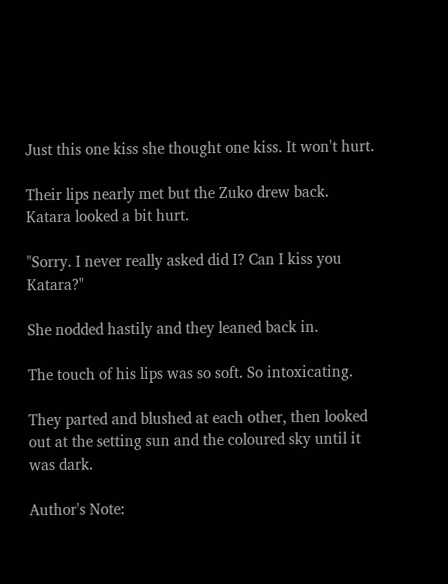Just this one kiss she thought one kiss. It won't hurt.

Their lips nearly met but the Zuko drew back. Katara looked a bit hurt.

"Sorry. I never really asked did I? Can I kiss you Katara?"

She nodded hastily and they leaned back in.

The touch of his lips was so soft. So intoxicating.

They parted and blushed at each other, then looked out at the setting sun and the coloured sky until it was dark.

Author's Note: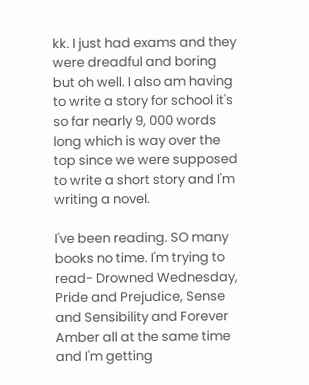kk. I just had exams and they were dreadful and boring but oh well. I also am having to write a story for school it's so far nearly 9, 000 words long which is way over the top since we were supposed to write a short story and I'm writing a novel.

I've been reading. SO many books no time. I'm trying to read- Drowned Wednesday, Pride and Prejudice, Sense and Sensibility and Forever Amber all at the same time and I'm getting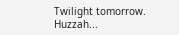Twilight tomorrow. Huzzah...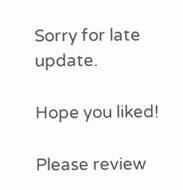Sorry for late update.

Hope you liked!

Please review